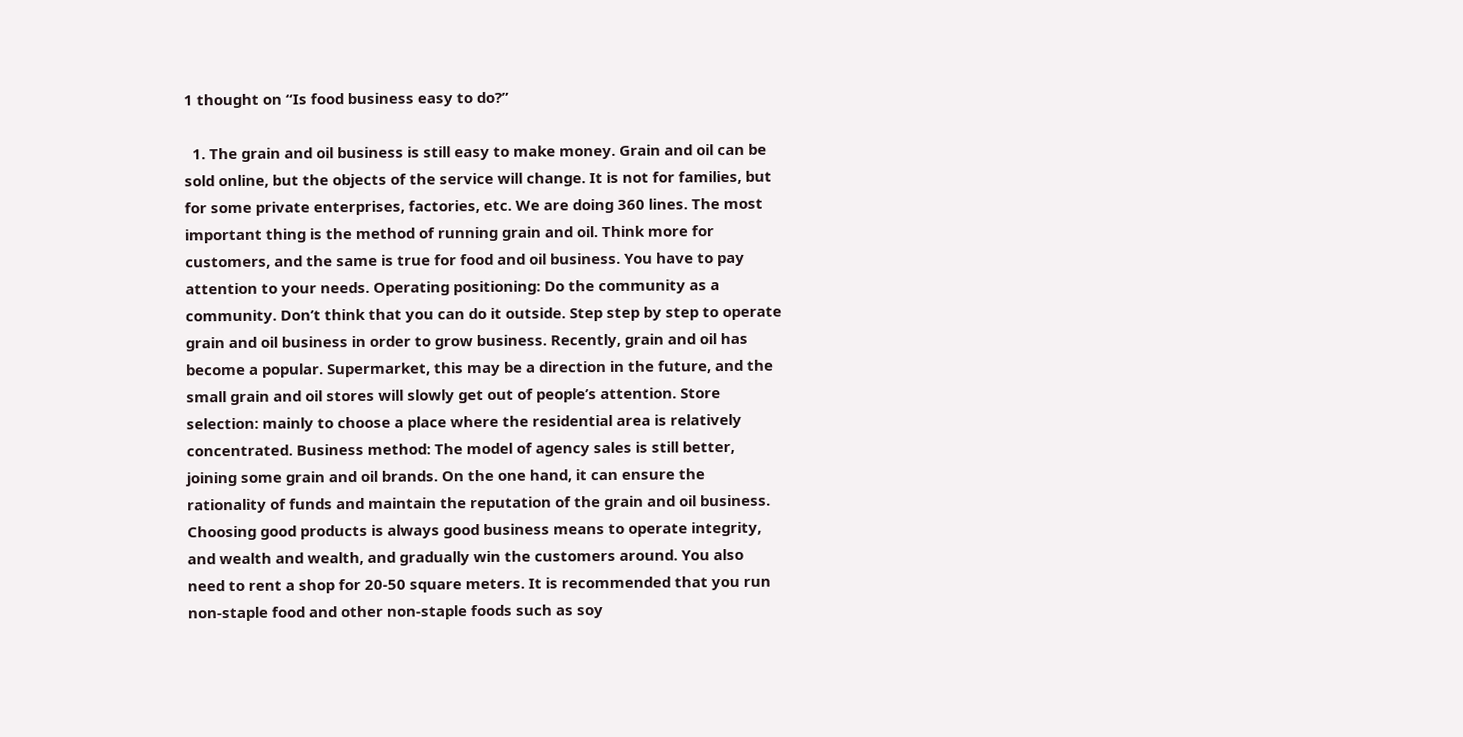1 thought on “Is food business easy to do?”

  1. The grain and oil business is still easy to make money. Grain and oil can be sold online, but the objects of the service will change. It is not for families, but for some private enterprises, factories, etc. We are doing 360 lines. The most important thing is the method of running grain and oil. Think more for customers, and the same is true for food and oil business. You have to pay attention to your needs. Operating positioning: Do the community as a community. Don’t think that you can do it outside. Step step by step to operate grain and oil business in order to grow business. Recently, grain and oil has become a popular. Supermarket, this may be a direction in the future, and the small grain and oil stores will slowly get out of people’s attention. Store selection: mainly to choose a place where the residential area is relatively concentrated. Business method: The model of agency sales is still better, joining some grain and oil brands. On the one hand, it can ensure the rationality of funds and maintain the reputation of the grain and oil business. Choosing good products is always good business means to operate integrity, and wealth and wealth, and gradually win the customers around. You also need to rent a shop for 20-50 square meters. It is recommended that you run non-staple food and other non-staple foods such as soy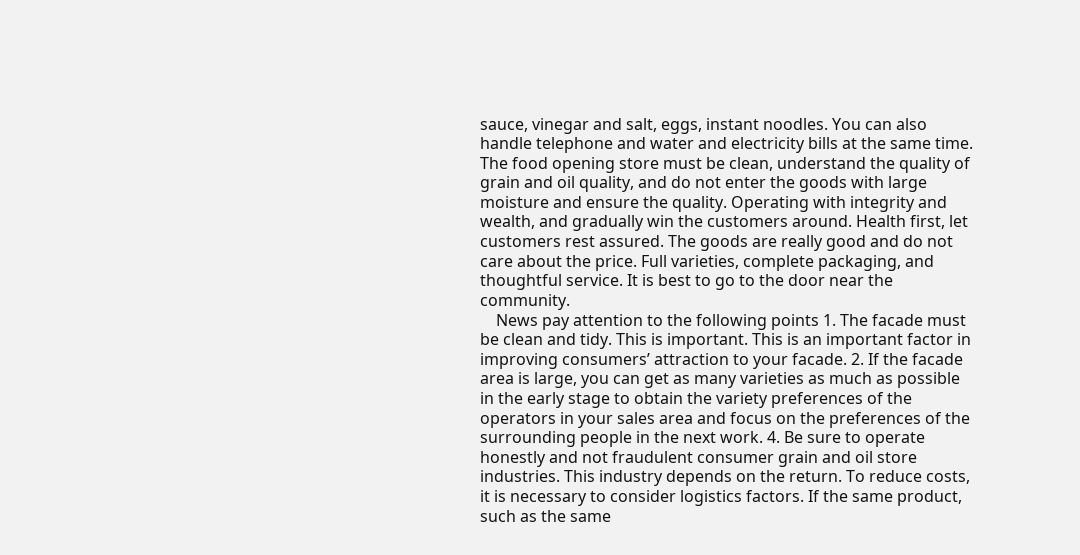sauce, vinegar and salt, eggs, instant noodles. You can also handle telephone and water and electricity bills at the same time. The food opening store must be clean, understand the quality of grain and oil quality, and do not enter the goods with large moisture and ensure the quality. Operating with integrity and wealth, and gradually win the customers around. Health first, let customers rest assured. The goods are really good and do not care about the price. Full varieties, complete packaging, and thoughtful service. It is best to go to the door near the community.
    News pay attention to the following points 1. The facade must be clean and tidy. This is important. This is an important factor in improving consumers’ attraction to your facade. 2. If the facade area is large, you can get as many varieties as much as possible in the early stage to obtain the variety preferences of the operators in your sales area and focus on the preferences of the surrounding people in the next work. 4. Be sure to operate honestly and not fraudulent consumer grain and oil store industries. This industry depends on the return. To reduce costs, it is necessary to consider logistics factors. If the same product, such as the same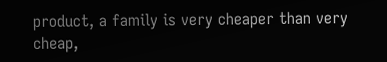product, a family is very cheaper than very cheap,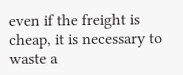even if the freight is cheap, it is necessary to waste a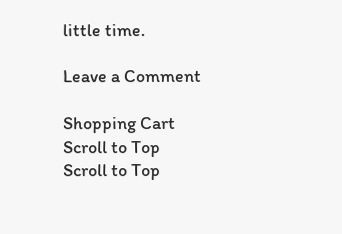little time.

Leave a Comment

Shopping Cart
Scroll to Top
Scroll to Top